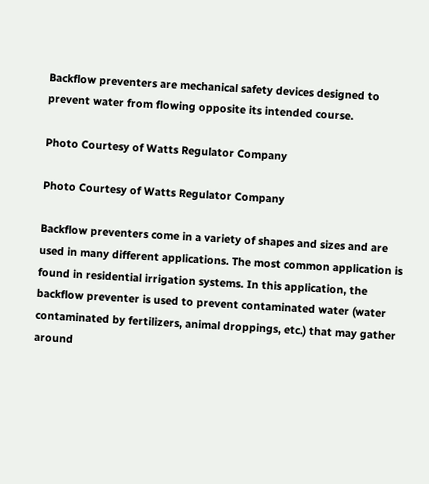Backflow preventers are mechanical safety devices designed to prevent water from flowing opposite its intended course.

Photo Courtesy of Watts Regulator Company

Photo Courtesy of Watts Regulator Company

Backflow preventers come in a variety of shapes and sizes and are used in many different applications. The most common application is found in residential irrigation systems. In this application, the backflow preventer is used to prevent contaminated water (water contaminated by fertilizers, animal droppings, etc.) that may gather around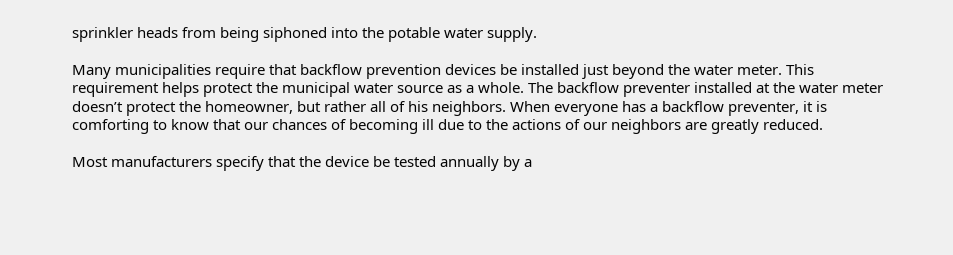sprinkler heads from being siphoned into the potable water supply.

Many municipalities require that backflow prevention devices be installed just beyond the water meter. This requirement helps protect the municipal water source as a whole. The backflow preventer installed at the water meter doesn’t protect the homeowner, but rather all of his neighbors. When everyone has a backflow preventer, it is comforting to know that our chances of becoming ill due to the actions of our neighbors are greatly reduced.

Most manufacturers specify that the device be tested annually by a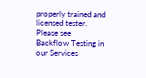properly trained and licensed tester. Please see Backflow Testing in our Services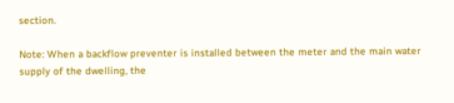section.

Note: When a backflow preventer is installed between the meter and the main water supply of the dwelling, the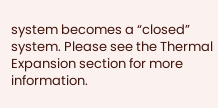system becomes a “closed” system. Please see the Thermal Expansion section for more information.